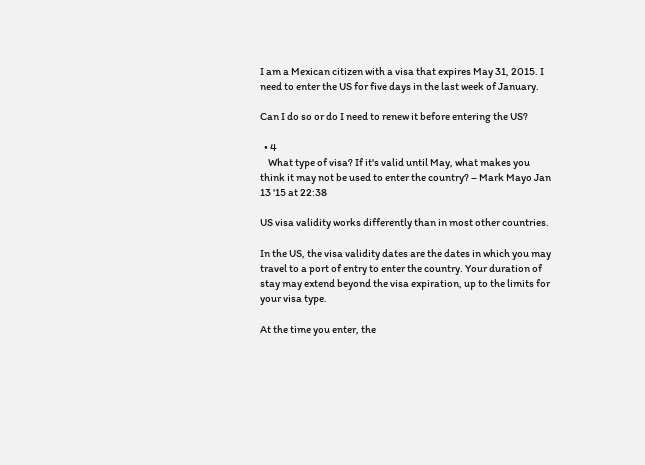I am a Mexican citizen with a visa that expires May 31, 2015. I need to enter the US for five days in the last week of January.

Can I do so or do I need to renew it before entering the US?

  • 4
    What type of visa? If it's valid until May, what makes you think it may not be used to enter the country? – Mark Mayo Jan 13 '15 at 22:38

US visa validity works differently than in most other countries.

In the US, the visa validity dates are the dates in which you may travel to a port of entry to enter the country. Your duration of stay may extend beyond the visa expiration, up to the limits for your visa type.

At the time you enter, the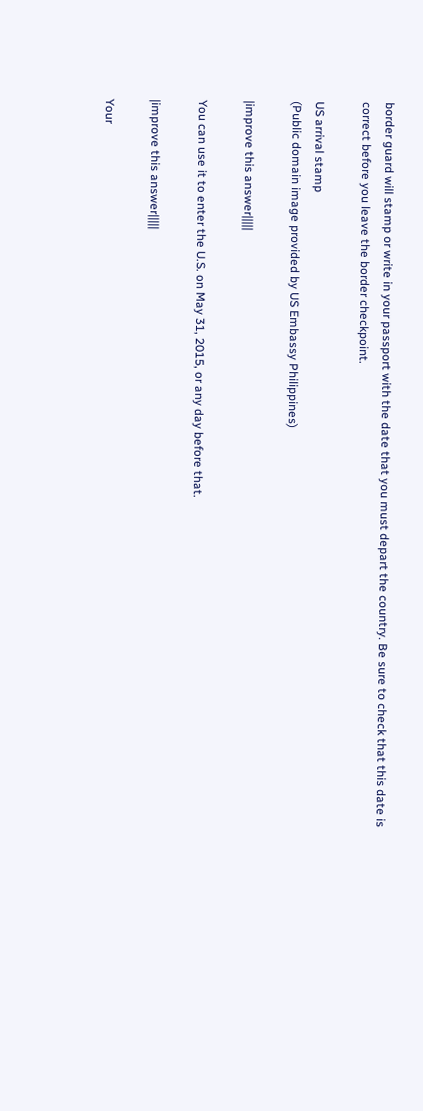border guard will stamp or write in your passport with the date that you must depart the country. Be sure to check that this date is correct before you leave the border checkpoint.

US arrival stamp
(Public domain image provided by US Embassy Philippines)

|improve this answer|||||

You can use it to enter the U.S. on May 31, 2015, or any day before that.

|improve this answer|||||

Your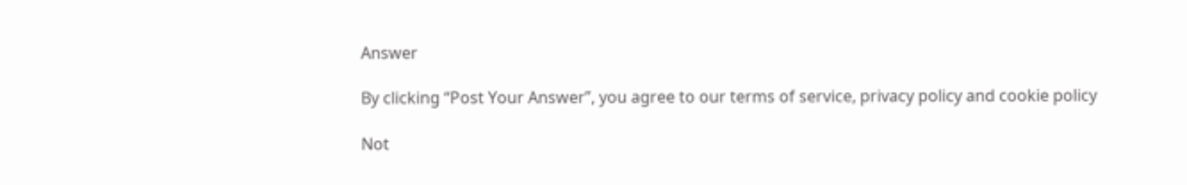Answer

By clicking “Post Your Answer”, you agree to our terms of service, privacy policy and cookie policy

Not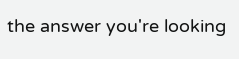the answer you're looking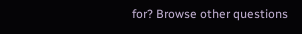for? Browse other questions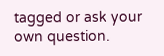tagged or ask your own question.